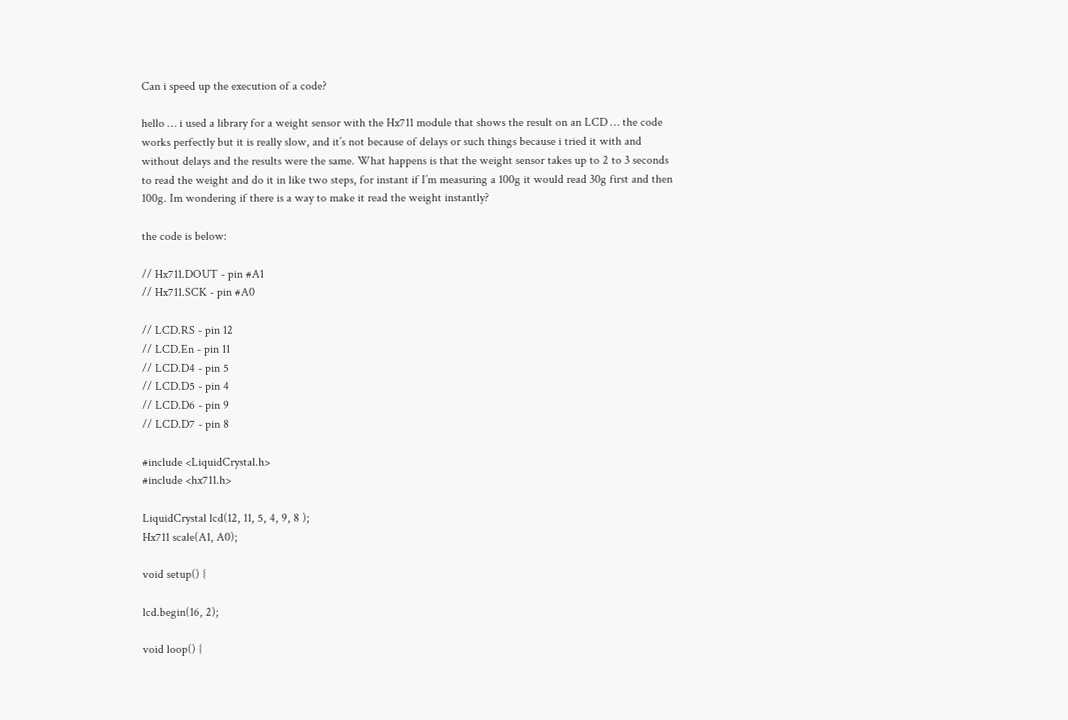Can i speed up the execution of a code?

hello … i used a library for a weight sensor with the Hx711 module that shows the result on an LCD … the code works perfectly but it is really slow, and it’s not because of delays or such things because i tried it with and without delays and the results were the same. What happens is that the weight sensor takes up to 2 to 3 seconds to read the weight and do it in like two steps, for instant if I’m measuring a 100g it would read 30g first and then 100g. Im wondering if there is a way to make it read the weight instantly?

the code is below:

// Hx711.DOUT - pin #A1
// Hx711.SCK - pin #A0

// LCD.RS - pin 12
// LCD.En - pin 11
// LCD.D4 - pin 5
// LCD.D5 - pin 4
// LCD.D6 - pin 9
// LCD.D7 - pin 8

#include <LiquidCrystal.h>
#include <hx711.h>

LiquidCrystal lcd(12, 11, 5, 4, 9, 8 );
Hx711 scale(A1, A0);

void setup() {

lcd.begin(16, 2);

void loop() {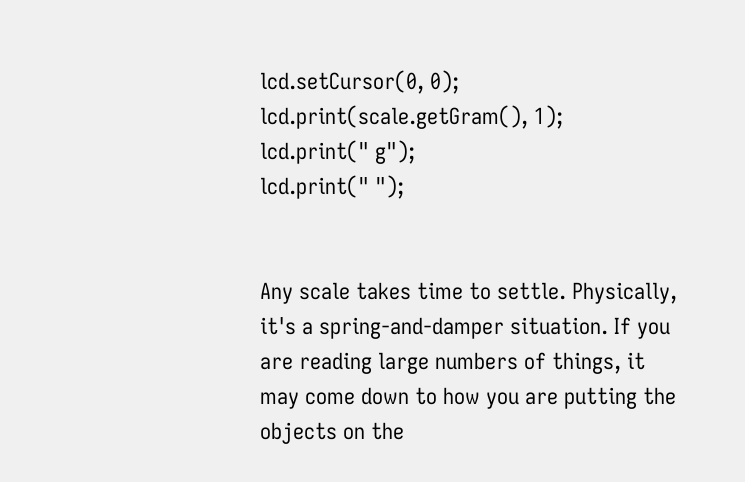lcd.setCursor(0, 0);
lcd.print(scale.getGram(), 1);
lcd.print(" g");
lcd.print(" ");


Any scale takes time to settle. Physically, it's a spring-and-damper situation. If you are reading large numbers of things, it may come down to how you are putting the objects on the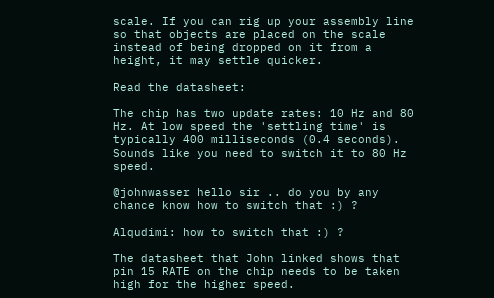scale. If you can rig up your assembly line so that objects are placed on the scale instead of being dropped on it from a height, it may settle quicker.

Read the datasheet:

The chip has two update rates: 10 Hz and 80 Hz. At low speed the 'settling time' is typically 400 milliseconds (0.4 seconds). Sounds like you need to switch it to 80 Hz speed.

@johnwasser hello sir .. do you by any chance know how to switch that :) ?

Alqudimi: how to switch that :) ?

The datasheet that John linked shows that pin 15 RATE on the chip needs to be taken high for the higher speed.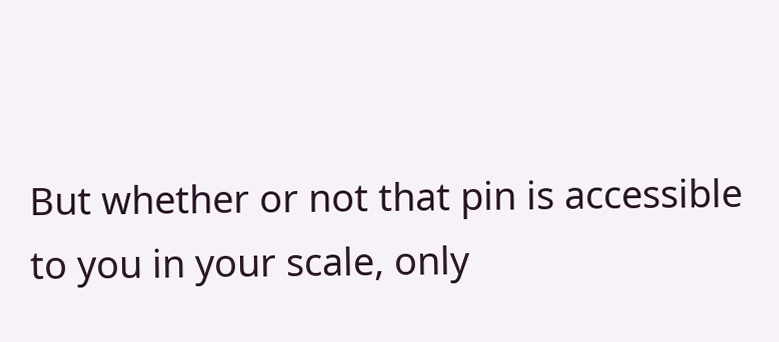But whether or not that pin is accessible to you in your scale, only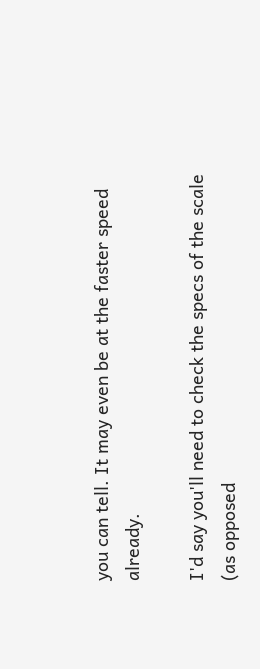you can tell. It may even be at the faster speed already.

I'd say you'll need to check the specs of the scale (as opposed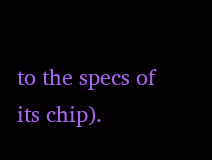to the specs of its chip).